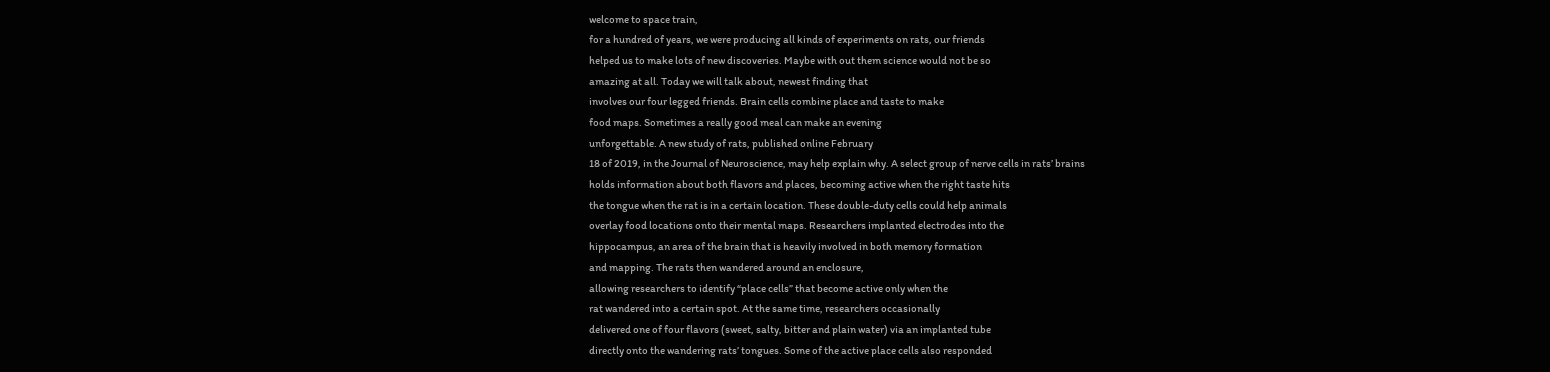welcome to space train,
for a hundred of years, we were producing all kinds of experiments on rats, our friends
helped us to make lots of new discoveries. Maybe with out them science would not be so
amazing at all. Today we will talk about, newest finding that
involves our four legged friends. Brain cells combine place and taste to make
food maps. Sometimes a really good meal can make an evening
unforgettable. A new study of rats, published online February
18 of 2019, in the Journal of Neuroscience, may help explain why. A select group of nerve cells in rats’ brains
holds information about both flavors and places, becoming active when the right taste hits
the tongue when the rat is in a certain location. These double-duty cells could help animals
overlay food locations onto their mental maps. Researchers implanted electrodes into the
hippocampus, an area of the brain that is heavily involved in both memory formation
and mapping. The rats then wandered around an enclosure,
allowing researchers to identify “place cells” that become active only when the
rat wandered into a certain spot. At the same time, researchers occasionally
delivered one of four flavors (sweet, salty, bitter and plain water) via an implanted tube
directly onto the wandering rats’ tongues. Some of the active place cells also responded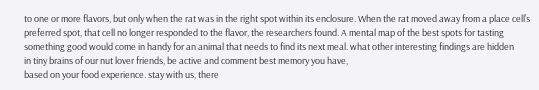to one or more flavors, but only when the rat was in the right spot within its enclosure. When the rat moved away from a place cell’s
preferred spot, that cell no longer responded to the flavor, the researchers found. A mental map of the best spots for tasting
something good would come in handy for an animal that needs to find its next meal. what other interesting findings are hidden
in tiny brains of our nut lover friends, be active and comment best memory you have,
based on your food experience. stay with us, there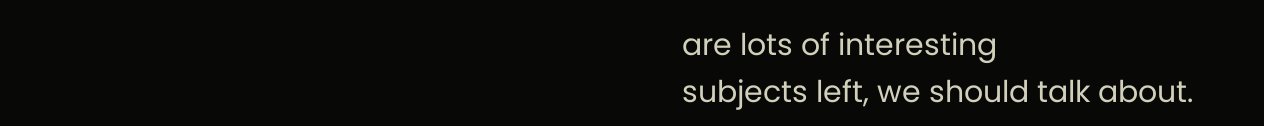are lots of interesting
subjects left, we should talk about.